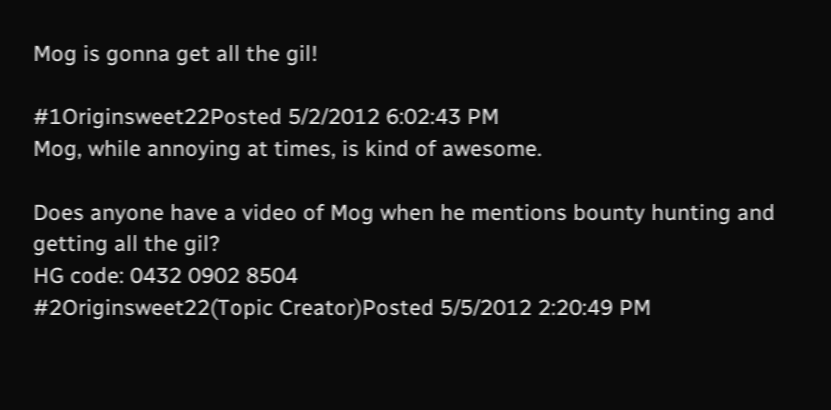Mog is gonna get all the gil!

#1Originsweet22Posted 5/2/2012 6:02:43 PM
Mog, while annoying at times, is kind of awesome.

Does anyone have a video of Mog when he mentions bounty hunting and getting all the gil?
HG code: 0432 0902 8504
#2Originsweet22(Topic Creator)Posted 5/5/2012 2:20:49 PM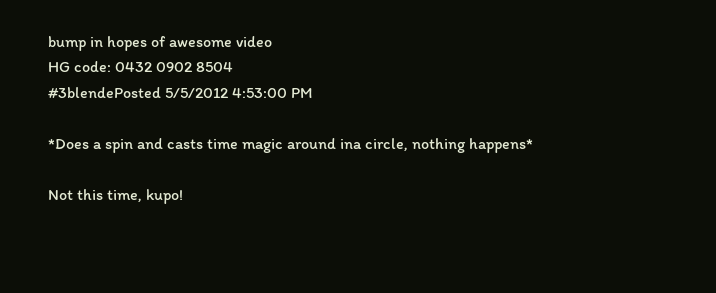bump in hopes of awesome video
HG code: 0432 0902 8504
#3blendePosted 5/5/2012 4:53:00 PM

*Does a spin and casts time magic around ina circle, nothing happens*

Not this time, kupo!